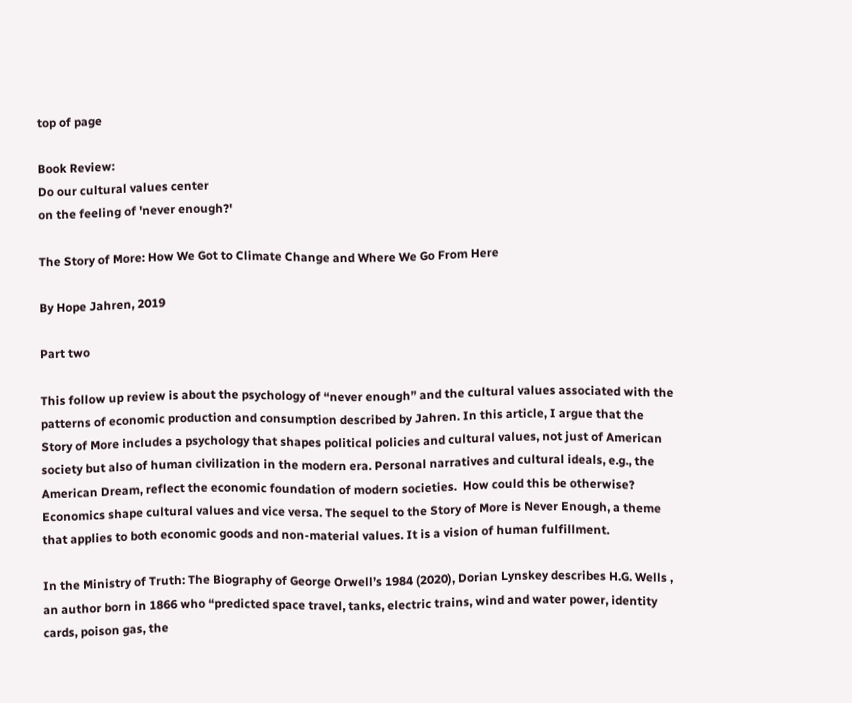top of page

Book Review:
Do our cultural values center
on the feeling of 'never enough?'

The Story of More: How We Got to Climate Change and Where We Go From Here

By Hope Jahren, 2019

Part two

This follow up review is about the psychology of “never enough” and the cultural values associated with the patterns of economic production and consumption described by Jahren. In this article, I argue that the Story of More includes a psychology that shapes political policies and cultural values, not just of American society but also of human civilization in the modern era. Personal narratives and cultural ideals, e.g., the American Dream, reflect the economic foundation of modern societies.  How could this be otherwise? Economics shape cultural values and vice versa. The sequel to the Story of More is Never Enough, a theme that applies to both economic goods and non-material values. It is a vision of human fulfillment.

In the Ministry of Truth: The Biography of George Orwell’s 1984 (2020), Dorian Lynskey describes H.G. Wells , an author born in 1866 who “predicted space travel, tanks, electric trains, wind and water power, identity cards, poison gas, the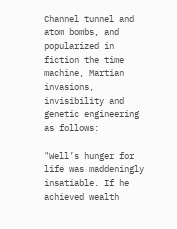Channel tunnel and atom bombs, and popularized in fiction the time machine, Martian invasions, invisibility and genetic engineering as follows:

"Well’s hunger for life was maddeningly insatiable. If he achieved wealth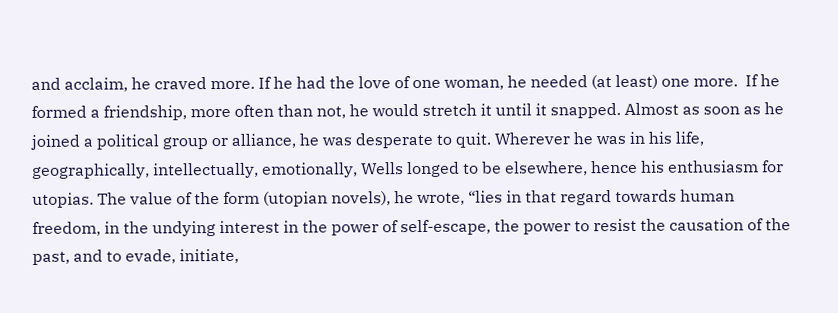and acclaim, he craved more. If he had the love of one woman, he needed (at least) one more.  If he formed a friendship, more often than not, he would stretch it until it snapped. Almost as soon as he joined a political group or alliance, he was desperate to quit. Wherever he was in his life, geographically, intellectually, emotionally, Wells longed to be elsewhere, hence his enthusiasm for utopias. The value of the form (utopian novels), he wrote, “lies in that regard towards human freedom, in the undying interest in the power of self-escape, the power to resist the causation of the past, and to evade, initiate,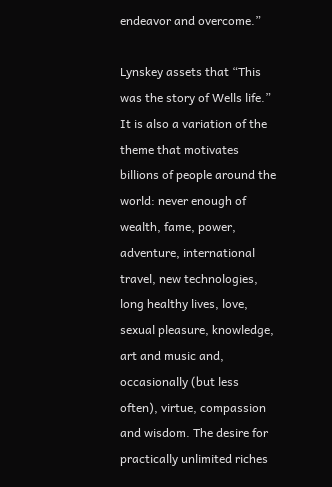endeavor and overcome.”

Lynskey assets that “This was the story of Wells life.” It is also a variation of the theme that motivates billions of people around the world: never enough of wealth, fame, power, adventure, international travel, new technologies, long healthy lives, love, sexual pleasure, knowledge, art and music and, occasionally (but less often), virtue, compassion and wisdom. The desire for practically unlimited riches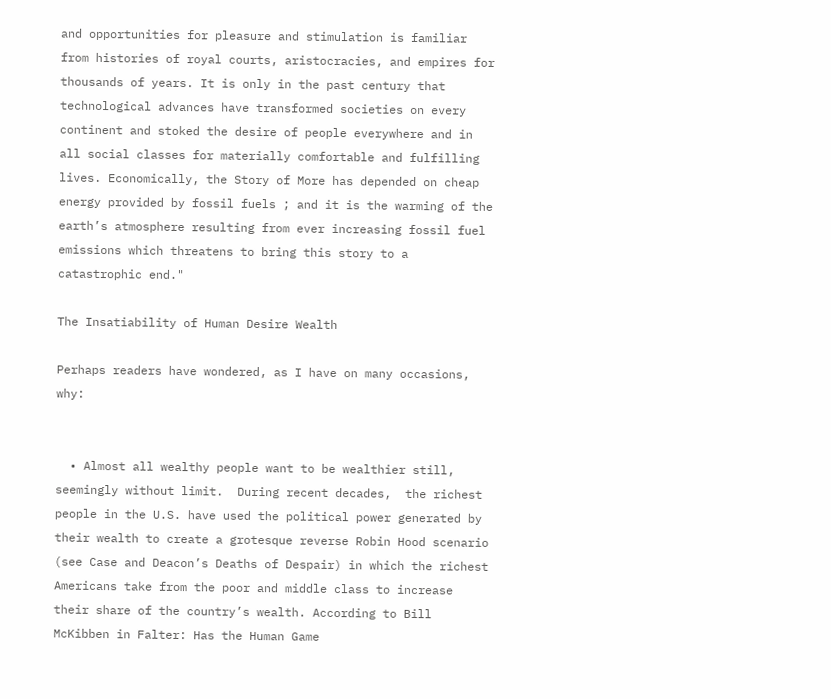and opportunities for pleasure and stimulation is familiar from histories of royal courts, aristocracies, and empires for thousands of years. It is only in the past century that technological advances have transformed societies on every continent and stoked the desire of people everywhere and in all social classes for materially comfortable and fulfilling lives. Economically, the Story of More has depended on cheap energy provided by fossil fuels ; and it is the warming of the earth’s atmosphere resulting from ever increasing fossil fuel emissions which threatens to bring this story to a catastrophic end."

The Insatiability of Human Desire Wealth

Perhaps readers have wondered, as I have on many occasions, why:


  • Almost all wealthy people want to be wealthier still, seemingly without limit.  During recent decades,  the richest people in the U.S. have used the political power generated by their wealth to create a grotesque reverse Robin Hood scenario (see Case and Deacon’s Deaths of Despair) in which the richest Americans take from the poor and middle class to increase their share of the country’s wealth. According to Bill McKibben in Falter: Has the Human Game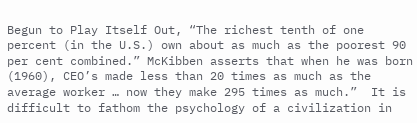Begun to Play Itself Out, “The richest tenth of one percent (in the U.S.) own about as much as the poorest 90 per cent combined.” McKibben asserts that when he was born (1960), CEO’s made less than 20 times as much as the average worker … now they make 295 times as much.”  It is difficult to fathom the psychology of a civilization in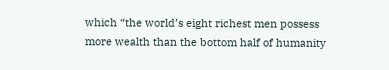which “the world’s eight richest men possess more wealth than the bottom half of humanity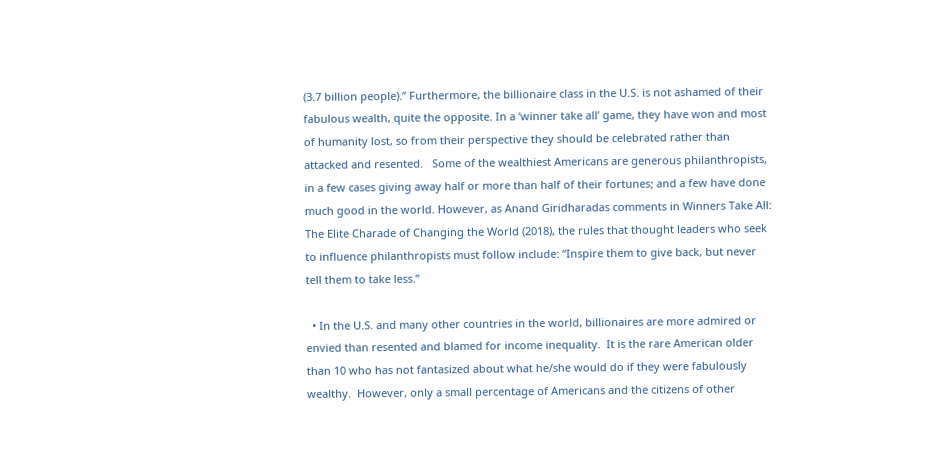(3.7 billion people).” Furthermore, the billionaire class in the U.S. is not ashamed of their fabulous wealth, quite the opposite. In a ‘winner take all’ game, they have won and most of humanity lost, so from their perspective they should be celebrated rather than attacked and resented.   Some of the wealthiest Americans are generous philanthropists, in a few cases giving away half or more than half of their fortunes; and a few have done much good in the world. However, as Anand Giridharadas comments in Winners Take All: The Elite Charade of Changing the World (2018), the rules that thought leaders who seek to influence philanthropists must follow include: “Inspire them to give back, but never tell them to take less.”

  • In the U.S. and many other countries in the world, billionaires are more admired or envied than resented and blamed for income inequality.  It is the rare American older than 10 who has not fantasized about what he/she would do if they were fabulously wealthy.  However, only a small percentage of Americans and the citizens of other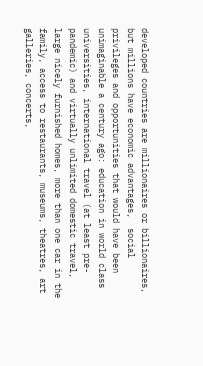developed countries are millionaires or billionaires, but millions have economic advantages,  social privileges and opportunities that would have been unimaginable a century ago: education in world class universities, international travel (at least pre-pandemic) and virtually unlimited domestic travel, large nicely furnished homes, more than one car in the family, access to restaurants, museums, theatres, art galleries, concerts,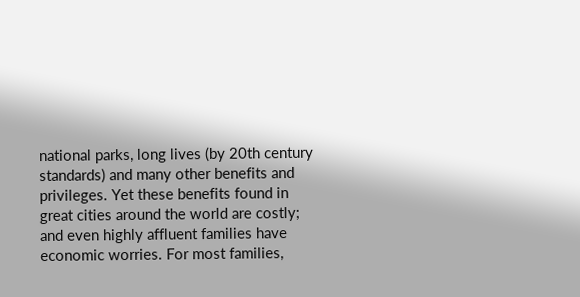national parks, long lives (by 20th century standards) and many other benefits and privileges. Yet these benefits found in great cities around the world are costly; and even highly affluent families have economic worries. For most families,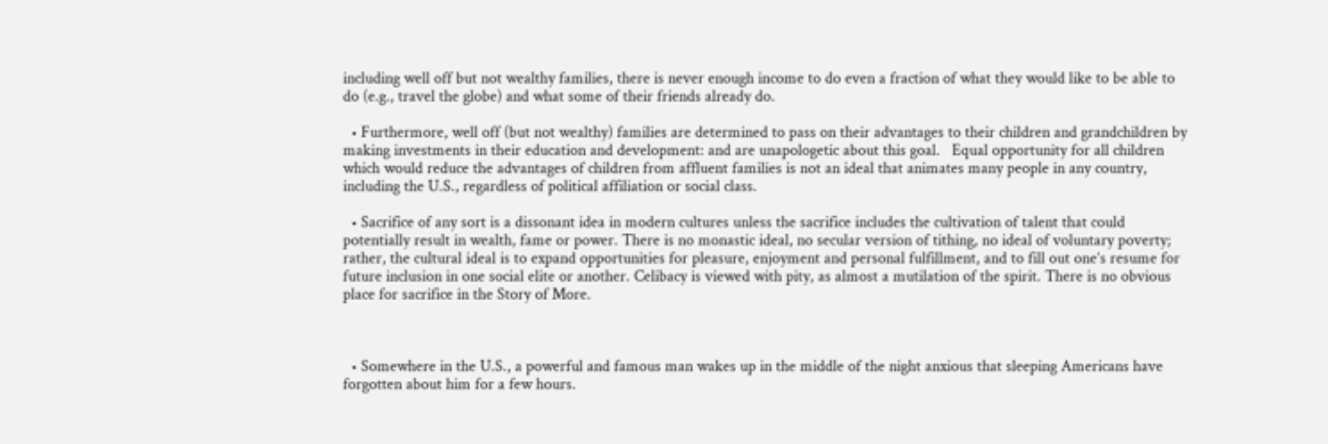including well off but not wealthy families, there is never enough income to do even a fraction of what they would like to be able to do (e.g., travel the globe) and what some of their friends already do.

  • Furthermore, well off (but not wealthy) families are determined to pass on their advantages to their children and grandchildren by making investments in their education and development: and are unapologetic about this goal.   Equal opportunity for all children which would reduce the advantages of children from affluent families is not an ideal that animates many people in any country, including the U.S., regardless of political affiliation or social class.

  • Sacrifice of any sort is a dissonant idea in modern cultures unless the sacrifice includes the cultivation of talent that could potentially result in wealth, fame or power. There is no monastic ideal, no secular version of tithing, no ideal of voluntary poverty; rather, the cultural ideal is to expand opportunities for pleasure, enjoyment and personal fulfillment, and to fill out one’s resume for future inclusion in one social elite or another. Celibacy is viewed with pity, as almost a mutilation of the spirit. There is no obvious place for sacrifice in the Story of More.



  • Somewhere in the U.S., a powerful and famous man wakes up in the middle of the night anxious that sleeping Americans have forgotten about him for a few hours.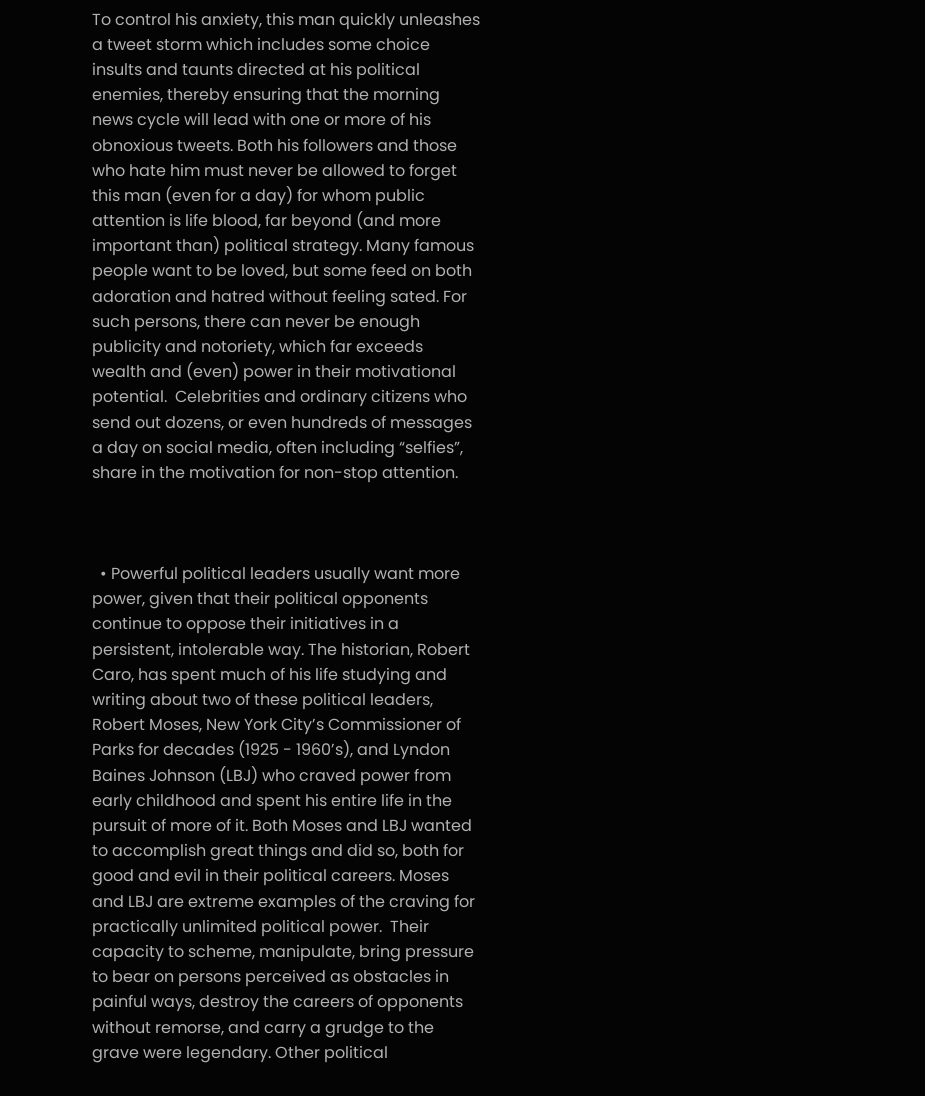To control his anxiety, this man quickly unleashes a tweet storm which includes some choice insults and taunts directed at his political enemies, thereby ensuring that the morning news cycle will lead with one or more of his obnoxious tweets. Both his followers and those who hate him must never be allowed to forget this man (even for a day) for whom public attention is life blood, far beyond (and more important than) political strategy. Many famous people want to be loved, but some feed on both adoration and hatred without feeling sated. For such persons, there can never be enough publicity and notoriety, which far exceeds wealth and (even) power in their motivational potential.  Celebrities and ordinary citizens who send out dozens, or even hundreds of messages a day on social media, often including “selfies”, share in the motivation for non-stop attention.



  • Powerful political leaders usually want more power, given that their political opponents continue to oppose their initiatives in a persistent, intolerable way. The historian, Robert Caro, has spent much of his life studying and writing about two of these political leaders, Robert Moses, New York City’s Commissioner of Parks for decades (1925 - 1960’s), and Lyndon Baines Johnson (LBJ) who craved power from early childhood and spent his entire life in the pursuit of more of it. Both Moses and LBJ wanted to accomplish great things and did so, both for good and evil in their political careers. Moses and LBJ are extreme examples of the craving for practically unlimited political power.  Their capacity to scheme, manipulate, bring pressure to bear on persons perceived as obstacles in painful ways, destroy the careers of opponents without remorse, and carry a grudge to the grave were legendary. Other political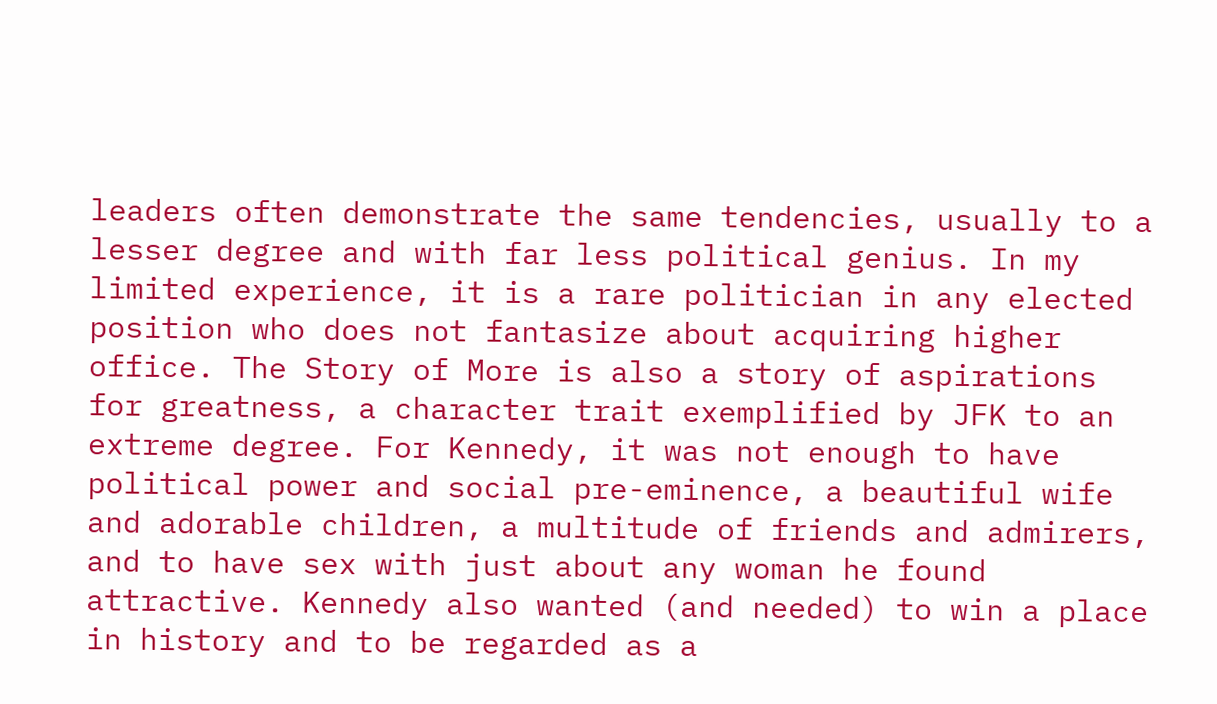leaders often demonstrate the same tendencies, usually to a lesser degree and with far less political genius. In my limited experience, it is a rare politician in any elected position who does not fantasize about acquiring higher office. The Story of More is also a story of aspirations for greatness, a character trait exemplified by JFK to an extreme degree. For Kennedy, it was not enough to have political power and social pre-eminence, a beautiful wife and adorable children, a multitude of friends and admirers, and to have sex with just about any woman he found attractive. Kennedy also wanted (and needed) to win a place in history and to be regarded as a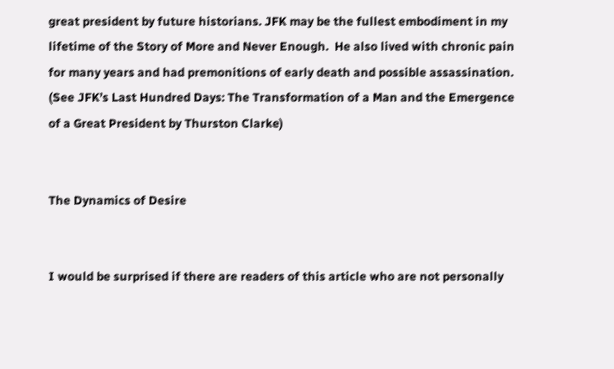great president by future historians. JFK may be the fullest embodiment in my lifetime of the Story of More and Never Enough.  He also lived with chronic pain for many years and had premonitions of early death and possible assassination. (See JFK’s Last Hundred Days: The Transformation of a Man and the Emergence of a Great President by Thurston Clarke)


The Dynamics of Desire


I would be surprised if there are readers of this article who are not personally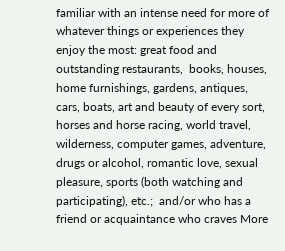familiar with an intense need for more of whatever things or experiences they enjoy the most: great food and outstanding restaurants,  books, houses, home furnishings, gardens, antiques, cars, boats, art and beauty of every sort, horses and horse racing, world travel, wilderness, computer games, adventure, drugs or alcohol, romantic love, sexual pleasure, sports (both watching and participating), etc.;  and/or who has a friend or acquaintance who craves More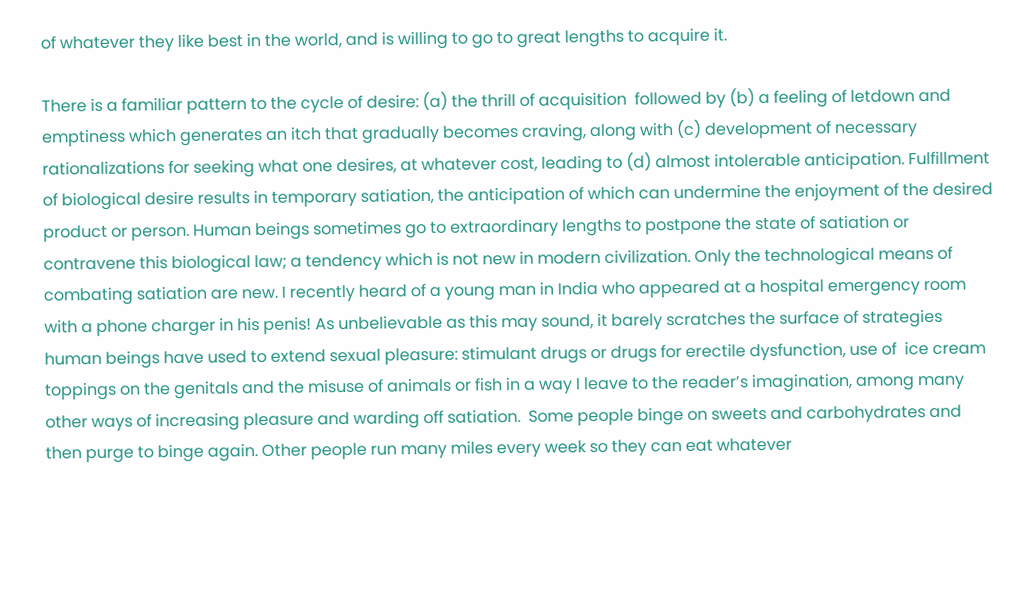of whatever they like best in the world, and is willing to go to great lengths to acquire it.

There is a familiar pattern to the cycle of desire: (a) the thrill of acquisition  followed by (b) a feeling of letdown and emptiness which generates an itch that gradually becomes craving, along with (c) development of necessary rationalizations for seeking what one desires, at whatever cost, leading to (d) almost intolerable anticipation. Fulfillment of biological desire results in temporary satiation, the anticipation of which can undermine the enjoyment of the desired product or person. Human beings sometimes go to extraordinary lengths to postpone the state of satiation or contravene this biological law; a tendency which is not new in modern civilization. Only the technological means of combating satiation are new. I recently heard of a young man in India who appeared at a hospital emergency room with a phone charger in his penis! As unbelievable as this may sound, it barely scratches the surface of strategies human beings have used to extend sexual pleasure: stimulant drugs or drugs for erectile dysfunction, use of  ice cream toppings on the genitals and the misuse of animals or fish in a way I leave to the reader’s imagination, among many other ways of increasing pleasure and warding off satiation.  Some people binge on sweets and carbohydrates and then purge to binge again. Other people run many miles every week so they can eat whatever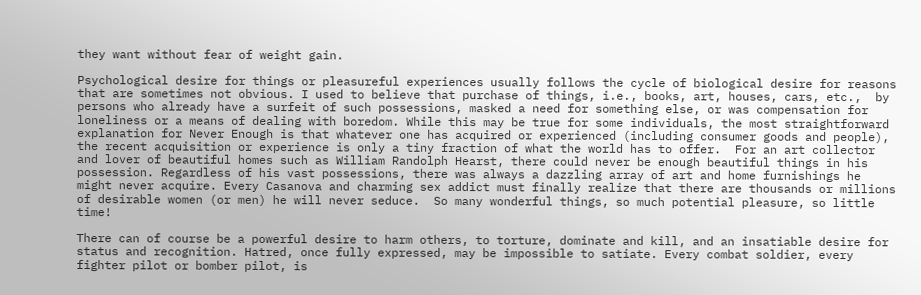they want without fear of weight gain.

Psychological desire for things or pleasureful experiences usually follows the cycle of biological desire for reasons that are sometimes not obvious. I used to believe that purchase of things, i.e., books, art, houses, cars, etc.,  by persons who already have a surfeit of such possessions, masked a need for something else, or was compensation for loneliness or a means of dealing with boredom. While this may be true for some individuals, the most straightforward explanation for Never Enough is that whatever one has acquired or experienced (including consumer goods and people), the recent acquisition or experience is only a tiny fraction of what the world has to offer.  For an art collector and lover of beautiful homes such as William Randolph Hearst, there could never be enough beautiful things in his possession. Regardless of his vast possessions, there was always a dazzling array of art and home furnishings he might never acquire. Every Casanova and charming sex addict must finally realize that there are thousands or millions of desirable women (or men) he will never seduce.  So many wonderful things, so much potential pleasure, so little time!

There can of course be a powerful desire to harm others, to torture, dominate and kill, and an insatiable desire for status and recognition. Hatred, once fully expressed, may be impossible to satiate. Every combat soldier, every fighter pilot or bomber pilot, is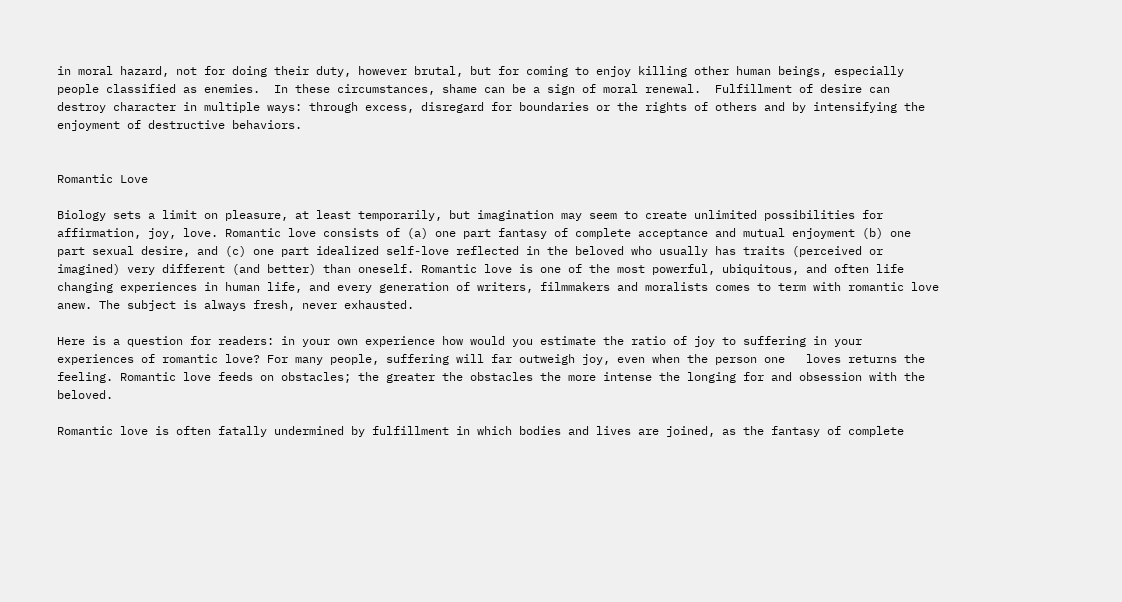in moral hazard, not for doing their duty, however brutal, but for coming to enjoy killing other human beings, especially people classified as enemies.  In these circumstances, shame can be a sign of moral renewal.  Fulfillment of desire can destroy character in multiple ways: through excess, disregard for boundaries or the rights of others and by intensifying the enjoyment of destructive behaviors.


Romantic Love

Biology sets a limit on pleasure, at least temporarily, but imagination may seem to create unlimited possibilities for affirmation, joy, love. Romantic love consists of (a) one part fantasy of complete acceptance and mutual enjoyment (b) one part sexual desire, and (c) one part idealized self-love reflected in the beloved who usually has traits (perceived or imagined) very different (and better) than oneself. Romantic love is one of the most powerful, ubiquitous, and often life changing experiences in human life, and every generation of writers, filmmakers and moralists comes to term with romantic love anew. The subject is always fresh, never exhausted.

Here is a question for readers: in your own experience how would you estimate the ratio of joy to suffering in your experiences of romantic love? For many people, suffering will far outweigh joy, even when the person one   loves returns the feeling. Romantic love feeds on obstacles; the greater the obstacles the more intense the longing for and obsession with the beloved.

Romantic love is often fatally undermined by fulfillment in which bodies and lives are joined, as the fantasy of complete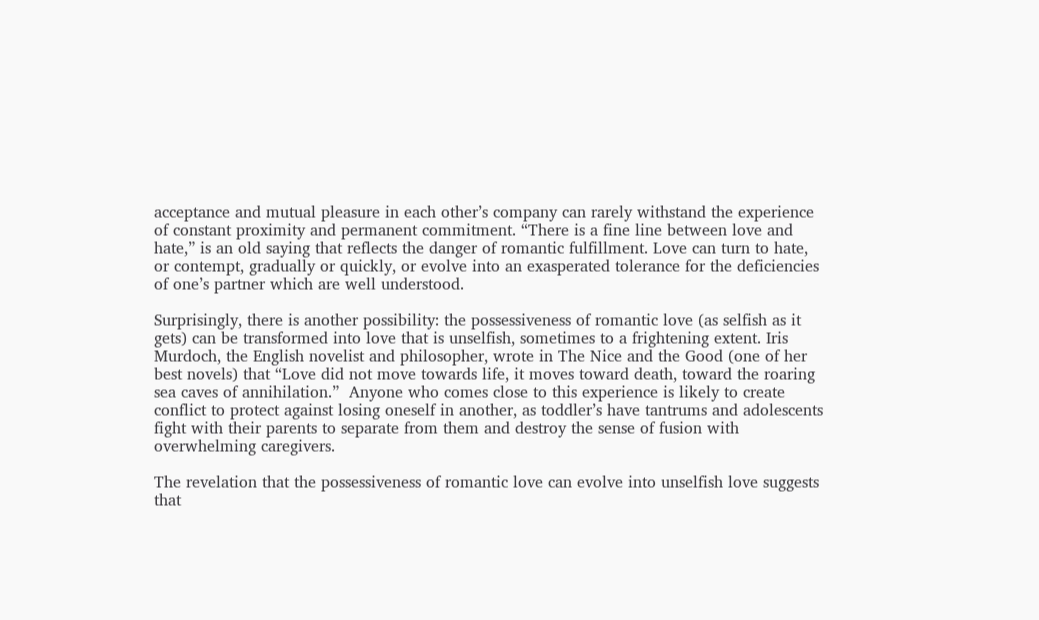acceptance and mutual pleasure in each other’s company can rarely withstand the experience of constant proximity and permanent commitment. “There is a fine line between love and hate,” is an old saying that reflects the danger of romantic fulfillment. Love can turn to hate, or contempt, gradually or quickly, or evolve into an exasperated tolerance for the deficiencies of one’s partner which are well understood.

Surprisingly, there is another possibility: the possessiveness of romantic love (as selfish as it gets) can be transformed into love that is unselfish, sometimes to a frightening extent. Iris Murdoch, the English novelist and philosopher, wrote in The Nice and the Good (one of her best novels) that “Love did not move towards life, it moves toward death, toward the roaring sea caves of annihilation.”  Anyone who comes close to this experience is likely to create conflict to protect against losing oneself in another, as toddler’s have tantrums and adolescents fight with their parents to separate from them and destroy the sense of fusion with overwhelming caregivers.

The revelation that the possessiveness of romantic love can evolve into unselfish love suggests that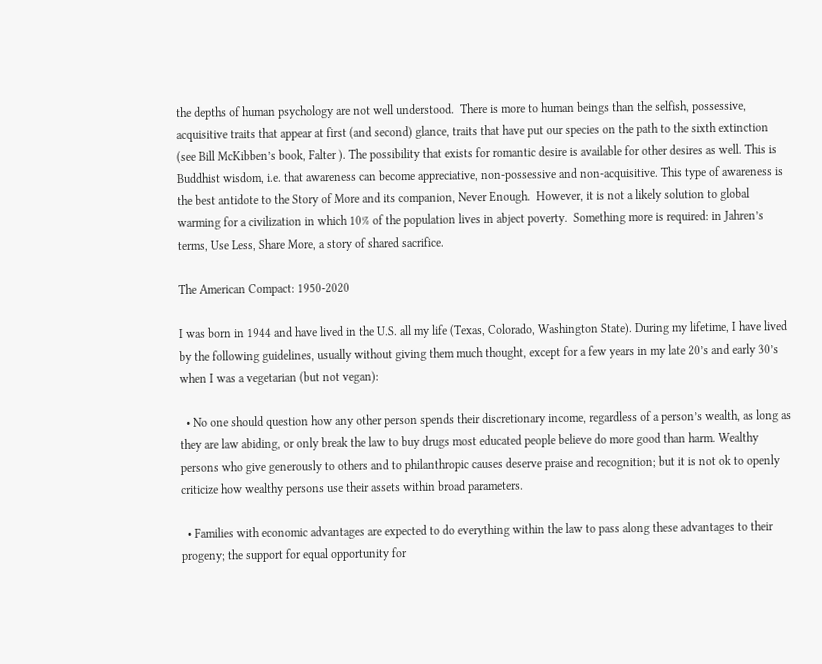the depths of human psychology are not well understood.  There is more to human beings than the selfish, possessive, acquisitive traits that appear at first (and second) glance, traits that have put our species on the path to the sixth extinction (see Bill McKibben’s book, Falter ). The possibility that exists for romantic desire is available for other desires as well. This is Buddhist wisdom, i.e. that awareness can become appreciative, non-possessive and non-acquisitive. This type of awareness is the best antidote to the Story of More and its companion, Never Enough.  However, it is not a likely solution to global warming for a civilization in which 10% of the population lives in abject poverty.  Something more is required: in Jahren’s terms, Use Less, Share More, a story of shared sacrifice.

The American Compact: 1950-2020

I was born in 1944 and have lived in the U.S. all my life (Texas, Colorado, Washington State). During my lifetime, I have lived by the following guidelines, usually without giving them much thought, except for a few years in my late 20’s and early 30’s when I was a vegetarian (but not vegan):

  • No one should question how any other person spends their discretionary income, regardless of a person’s wealth, as long as they are law abiding, or only break the law to buy drugs most educated people believe do more good than harm. Wealthy persons who give generously to others and to philanthropic causes deserve praise and recognition; but it is not ok to openly criticize how wealthy persons use their assets within broad parameters.

  • Families with economic advantages are expected to do everything within the law to pass along these advantages to their progeny; the support for equal opportunity for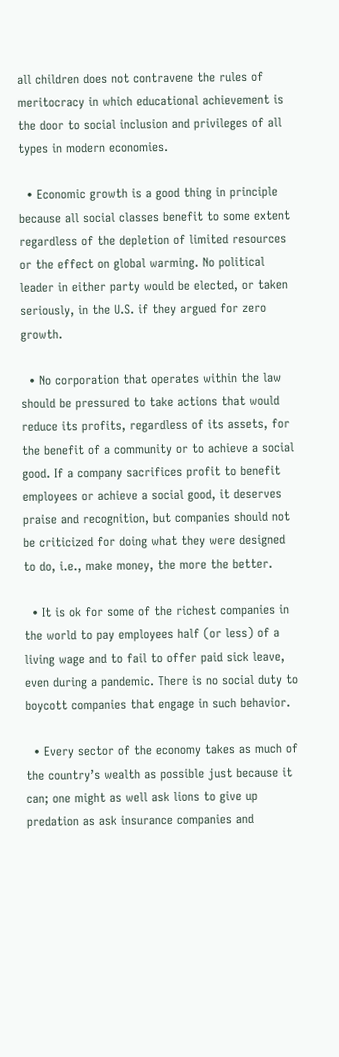all children does not contravene the rules of meritocracy in which educational achievement is the door to social inclusion and privileges of all types in modern economies.

  • Economic growth is a good thing in principle because all social classes benefit to some extent regardless of the depletion of limited resources or the effect on global warming. No political leader in either party would be elected, or taken seriously, in the U.S. if they argued for zero growth.

  • No corporation that operates within the law should be pressured to take actions that would reduce its profits, regardless of its assets, for the benefit of a community or to achieve a social good. If a company sacrifices profit to benefit employees or achieve a social good, it deserves praise and recognition, but companies should not be criticized for doing what they were designed to do, i.e., make money, the more the better.

  • It is ok for some of the richest companies in the world to pay employees half (or less) of a living wage and to fail to offer paid sick leave, even during a pandemic. There is no social duty to boycott companies that engage in such behavior.

  • Every sector of the economy takes as much of the country’s wealth as possible just because it can; one might as well ask lions to give up predation as ask insurance companies and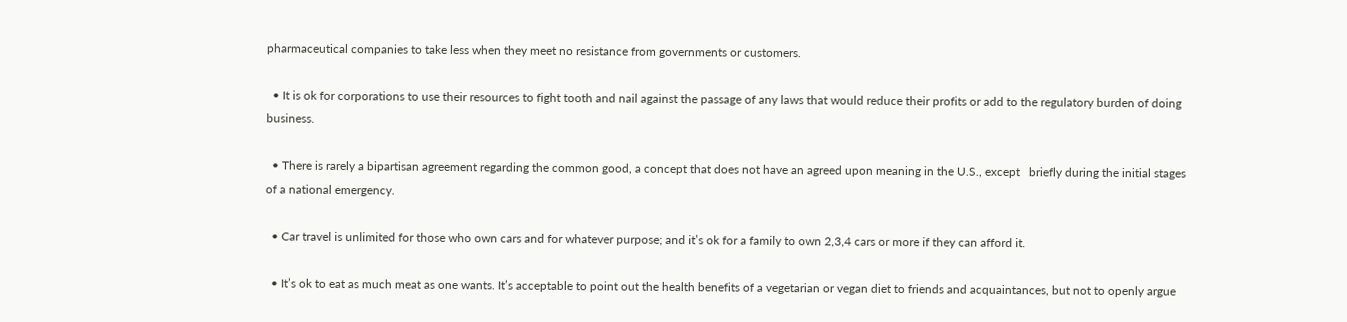pharmaceutical companies to take less when they meet no resistance from governments or customers.

  • It is ok for corporations to use their resources to fight tooth and nail against the passage of any laws that would reduce their profits or add to the regulatory burden of doing business.

  • There is rarely a bipartisan agreement regarding the common good, a concept that does not have an agreed upon meaning in the U.S., except   briefly during the initial stages of a national emergency.

  • Car travel is unlimited for those who own cars and for whatever purpose; and it’s ok for a family to own 2,3,4 cars or more if they can afford it.

  • It’s ok to eat as much meat as one wants. It’s acceptable to point out the health benefits of a vegetarian or vegan diet to friends and acquaintances, but not to openly argue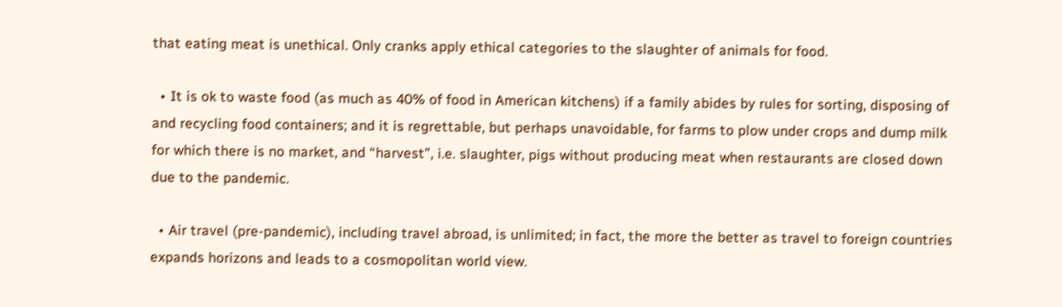that eating meat is unethical. Only cranks apply ethical categories to the slaughter of animals for food.

  • It is ok to waste food (as much as 40% of food in American kitchens) if a family abides by rules for sorting, disposing of and recycling food containers; and it is regrettable, but perhaps unavoidable, for farms to plow under crops and dump milk for which there is no market, and “harvest”, i.e. slaughter, pigs without producing meat when restaurants are closed down due to the pandemic.

  • Air travel (pre-pandemic), including travel abroad, is unlimited; in fact, the more the better as travel to foreign countries expands horizons and leads to a cosmopolitan world view.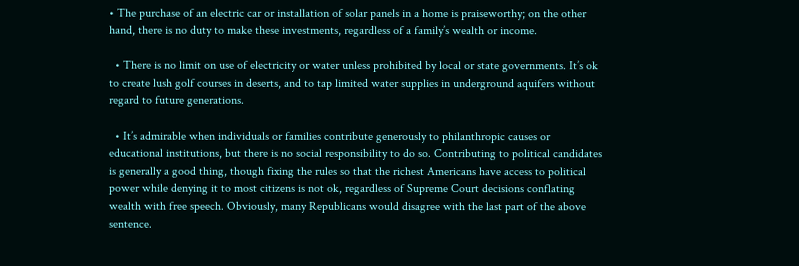• The purchase of an electric car or installation of solar panels in a home is praiseworthy; on the other hand, there is no duty to make these investments, regardless of a family’s wealth or income.

  • There is no limit on use of electricity or water unless prohibited by local or state governments. It’s ok to create lush golf courses in deserts, and to tap limited water supplies in underground aquifers without regard to future generations.

  • It’s admirable when individuals or families contribute generously to philanthropic causes or educational institutions, but there is no social responsibility to do so. Contributing to political candidates is generally a good thing, though fixing the rules so that the richest Americans have access to political power while denying it to most citizens is not ok, regardless of Supreme Court decisions conflating wealth with free speech. Obviously, many Republicans would disagree with the last part of the above sentence.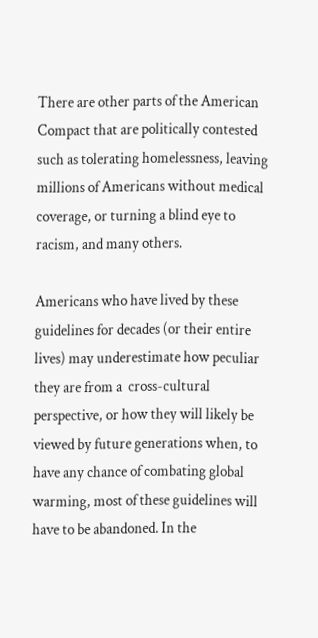There are other parts of the American Compact that are politically contested such as tolerating homelessness, leaving millions of Americans without medical coverage, or turning a blind eye to racism, and many others.

Americans who have lived by these guidelines for decades (or their entire lives) may underestimate how peculiar they are from a  cross-cultural perspective, or how they will likely be viewed by future generations when, to have any chance of combating global warming, most of these guidelines will have to be abandoned. In the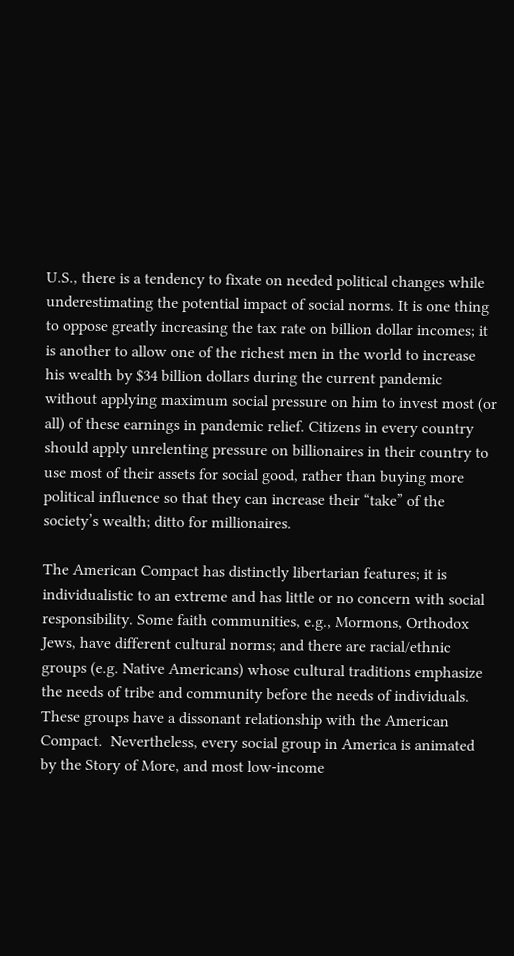U.S., there is a tendency to fixate on needed political changes while underestimating the potential impact of social norms. It is one thing to oppose greatly increasing the tax rate on billion dollar incomes; it is another to allow one of the richest men in the world to increase his wealth by $34 billion dollars during the current pandemic without applying maximum social pressure on him to invest most (or all) of these earnings in pandemic relief. Citizens in every country should apply unrelenting pressure on billionaires in their country to use most of their assets for social good, rather than buying more political influence so that they can increase their “take” of the society’s wealth; ditto for millionaires.

The American Compact has distinctly libertarian features; it is individualistic to an extreme and has little or no concern with social responsibility. Some faith communities, e.g., Mormons, Orthodox Jews, have different cultural norms; and there are racial/ethnic groups (e.g. Native Americans) whose cultural traditions emphasize the needs of tribe and community before the needs of individuals. These groups have a dissonant relationship with the American Compact.  Nevertheless, every social group in America is animated by the Story of More, and most low-income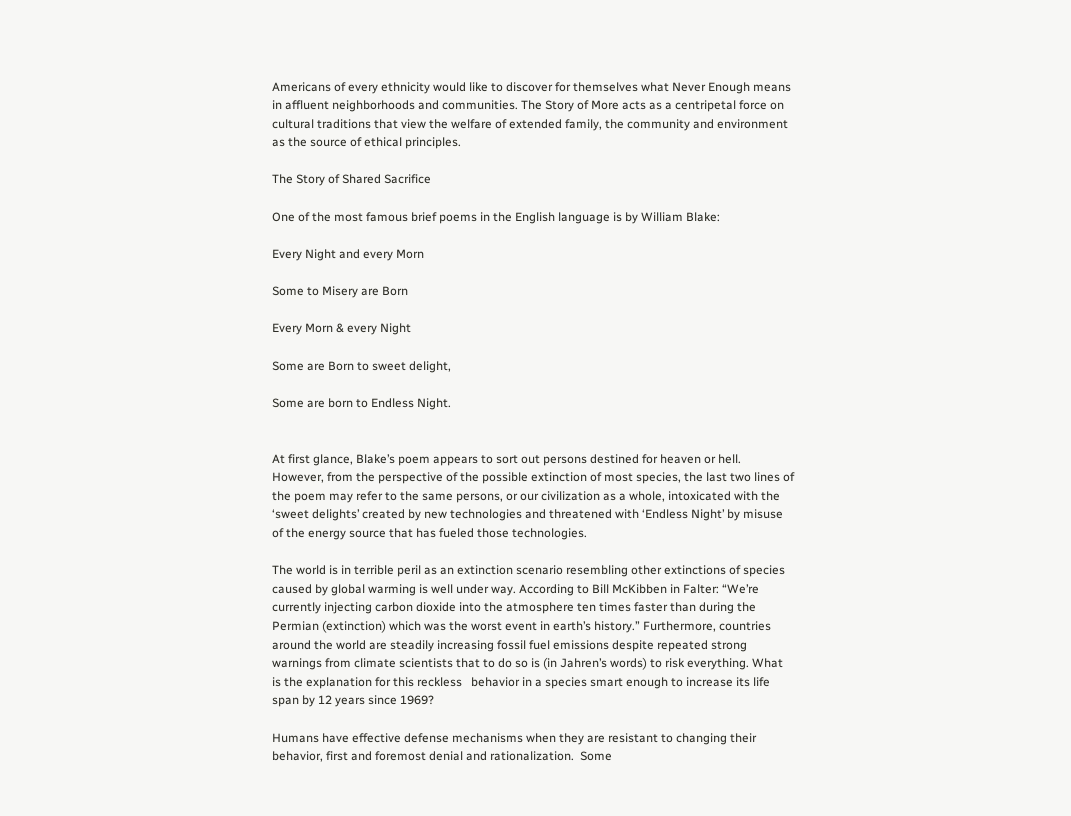Americans of every ethnicity would like to discover for themselves what Never Enough means in affluent neighborhoods and communities. The Story of More acts as a centripetal force on cultural traditions that view the welfare of extended family, the community and environment as the source of ethical principles.

The Story of Shared Sacrifice

One of the most famous brief poems in the English language is by William Blake:

Every Night and every Morn

Some to Misery are Born

Every Morn & every Night

Some are Born to sweet delight,

Some are born to Endless Night.


At first glance, Blake’s poem appears to sort out persons destined for heaven or hell. However, from the perspective of the possible extinction of most species, the last two lines of the poem may refer to the same persons, or our civilization as a whole, intoxicated with the ‘sweet delights’ created by new technologies and threatened with ‘Endless Night’ by misuse of the energy source that has fueled those technologies.

The world is in terrible peril as an extinction scenario resembling other extinctions of species caused by global warming is well under way. According to Bill McKibben in Falter: “We’re currently injecting carbon dioxide into the atmosphere ten times faster than during the Permian (extinction) which was the worst event in earth’s history.” Furthermore, countries around the world are steadily increasing fossil fuel emissions despite repeated strong warnings from climate scientists that to do so is (in Jahren’s words) to risk everything. What is the explanation for this reckless   behavior in a species smart enough to increase its life span by 12 years since 1969?

Humans have effective defense mechanisms when they are resistant to changing their behavior, first and foremost denial and rationalization.  Some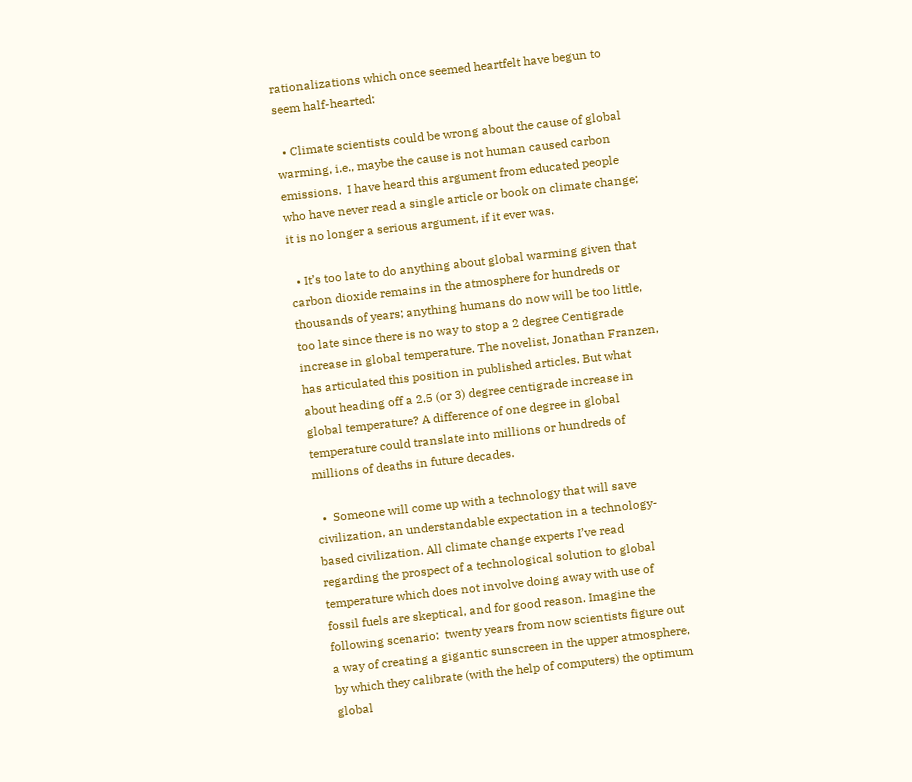rationalizations which once seemed heartfelt have begun to seem half-hearted:

  • Climate scientists could be wrong about the cause of global warming, i.e., maybe the cause is not human caused carbon emissions.  I have heard this argument from educated people who have never read a single article or book on climate change; it is no longer a serious argument, if it ever was.

  • It’s too late to do anything about global warming given that carbon dioxide remains in the atmosphere for hundreds or thousands of years; anything humans do now will be too little, too late since there is no way to stop a 2 degree Centigrade increase in global temperature. The novelist, Jonathan Franzen, has articulated this position in published articles. But what about heading off a 2.5 (or 3) degree centigrade increase in global temperature? A difference of one degree in global temperature could translate into millions or hundreds of millions of deaths in future decades.

  •  Someone will come up with a technology that will save civilization, an understandable expectation in a technology-based civilization. All climate change experts I’ve read regarding the prospect of a technological solution to global temperature which does not involve doing away with use of fossil fuels are skeptical, and for good reason. Imagine the following scenario:  twenty years from now scientists figure out a way of creating a gigantic sunscreen in the upper atmosphere, by which they calibrate (with the help of computers) the optimum global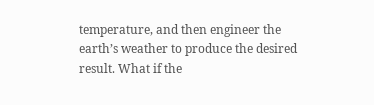temperature, and then engineer the earth’s weather to produce the desired result. What if the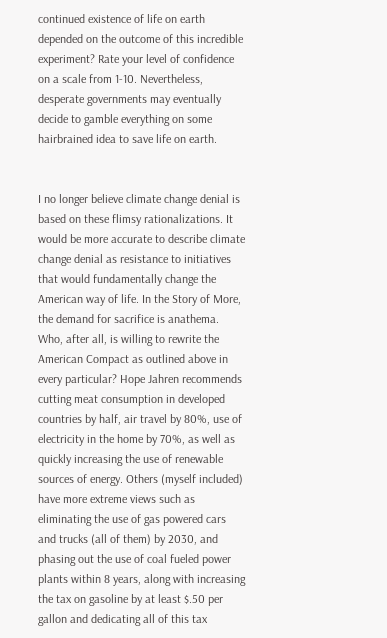continued existence of life on earth depended on the outcome of this incredible experiment? Rate your level of confidence on a scale from 1-10. Nevertheless, desperate governments may eventually decide to gamble everything on some hairbrained idea to save life on earth.


I no longer believe climate change denial is based on these flimsy rationalizations. It would be more accurate to describe climate change denial as resistance to initiatives that would fundamentally change the American way of life. In the Story of More, the demand for sacrifice is anathema. Who, after all, is willing to rewrite the American Compact as outlined above in every particular? Hope Jahren recommends cutting meat consumption in developed countries by half, air travel by 80%, use of electricity in the home by 70%, as well as quickly increasing the use of renewable sources of energy. Others (myself included) have more extreme views such as eliminating the use of gas powered cars and trucks (all of them) by 2030, and phasing out the use of coal fueled power plants within 8 years, along with increasing the tax on gasoline by at least $.50 per gallon and dedicating all of this tax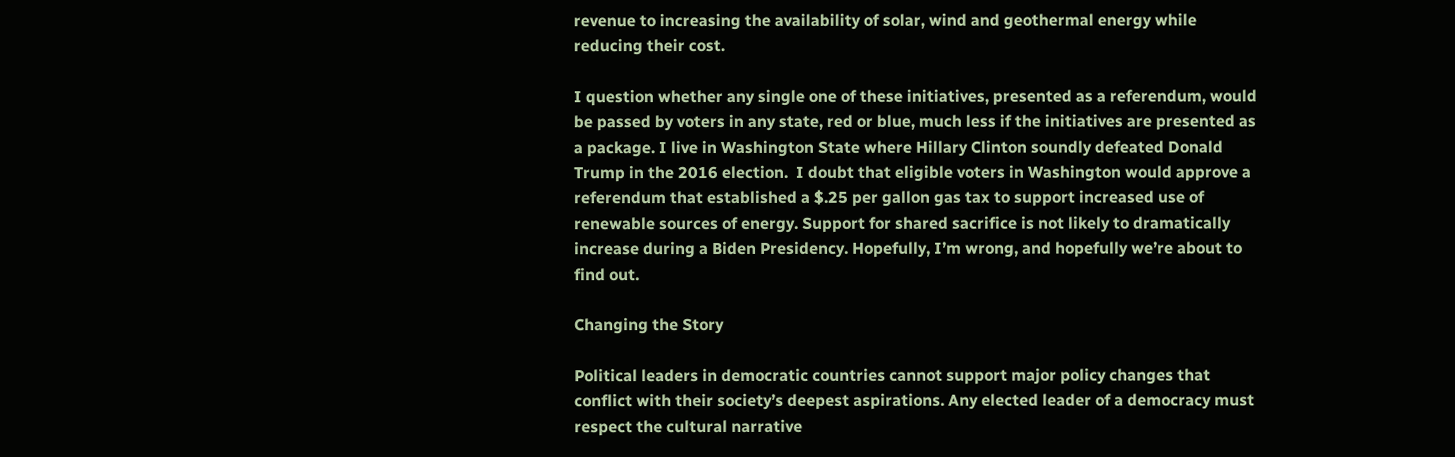revenue to increasing the availability of solar, wind and geothermal energy while reducing their cost.

I question whether any single one of these initiatives, presented as a referendum, would be passed by voters in any state, red or blue, much less if the initiatives are presented as a package. I live in Washington State where Hillary Clinton soundly defeated Donald Trump in the 2016 election.  I doubt that eligible voters in Washington would approve a referendum that established a $.25 per gallon gas tax to support increased use of renewable sources of energy. Support for shared sacrifice is not likely to dramatically increase during a Biden Presidency. Hopefully, I’m wrong, and hopefully we’re about to find out.

Changing the Story

Political leaders in democratic countries cannot support major policy changes that conflict with their society’s deepest aspirations. Any elected leader of a democracy must respect the cultural narrative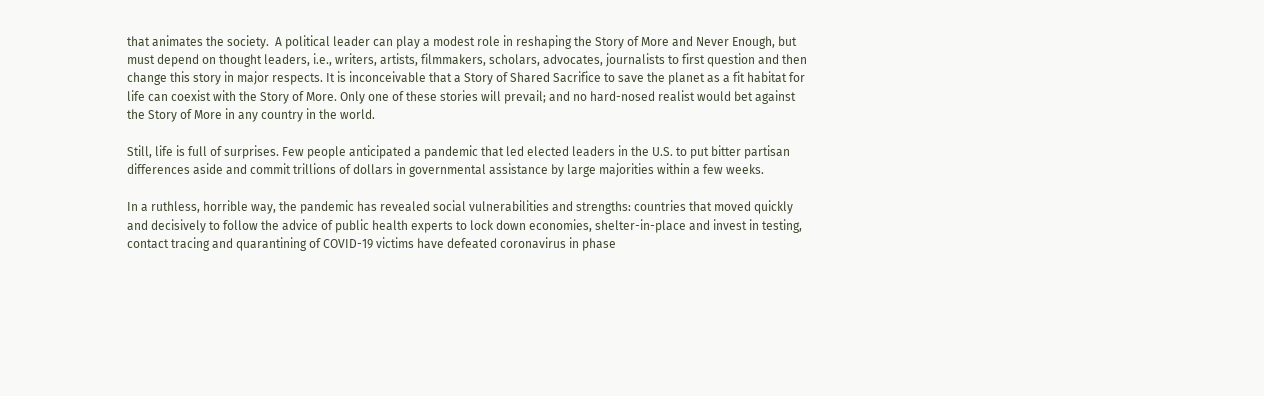that animates the society.  A political leader can play a modest role in reshaping the Story of More and Never Enough, but must depend on thought leaders, i.e., writers, artists, filmmakers, scholars, advocates, journalists to first question and then change this story in major respects. It is inconceivable that a Story of Shared Sacrifice to save the planet as a fit habitat for life can coexist with the Story of More. Only one of these stories will prevail; and no hard-nosed realist would bet against the Story of More in any country in the world.

Still, life is full of surprises. Few people anticipated a pandemic that led elected leaders in the U.S. to put bitter partisan differences aside and commit trillions of dollars in governmental assistance by large majorities within a few weeks.

In a ruthless, horrible way, the pandemic has revealed social vulnerabilities and strengths: countries that moved quickly and decisively to follow the advice of public health experts to lock down economies, shelter-in-place and invest in testing, contact tracing and quarantining of COVID-19 victims have defeated coronavirus in phase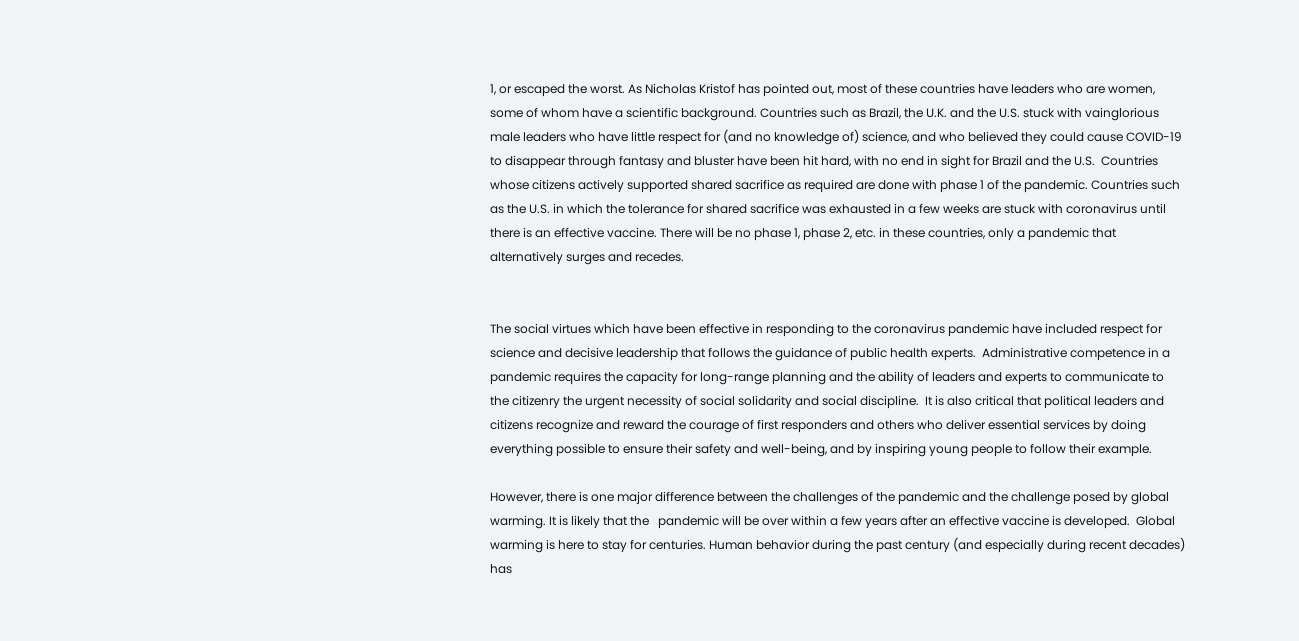1, or escaped the worst. As Nicholas Kristof has pointed out, most of these countries have leaders who are women, some of whom have a scientific background. Countries such as Brazil, the U.K. and the U.S. stuck with vainglorious male leaders who have little respect for (and no knowledge of) science, and who believed they could cause COVID-19 to disappear through fantasy and bluster have been hit hard, with no end in sight for Brazil and the U.S.  Countries whose citizens actively supported shared sacrifice as required are done with phase 1 of the pandemic. Countries such as the U.S. in which the tolerance for shared sacrifice was exhausted in a few weeks are stuck with coronavirus until there is an effective vaccine. There will be no phase 1, phase 2, etc. in these countries, only a pandemic that alternatively surges and recedes.


The social virtues which have been effective in responding to the coronavirus pandemic have included respect for science and decisive leadership that follows the guidance of public health experts.  Administrative competence in a pandemic requires the capacity for long-range planning and the ability of leaders and experts to communicate to the citizenry the urgent necessity of social solidarity and social discipline.  It is also critical that political leaders and citizens recognize and reward the courage of first responders and others who deliver essential services by doing everything possible to ensure their safety and well-being, and by inspiring young people to follow their example.

However, there is one major difference between the challenges of the pandemic and the challenge posed by global warming. It is likely that the   pandemic will be over within a few years after an effective vaccine is developed.  Global warming is here to stay for centuries. Human behavior during the past century (and especially during recent decades) has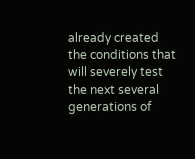already created the conditions that will severely test the next several generations of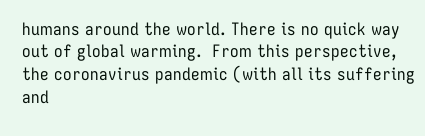humans around the world. There is no quick way out of global warming.  From this perspective, the coronavirus pandemic (with all its suffering and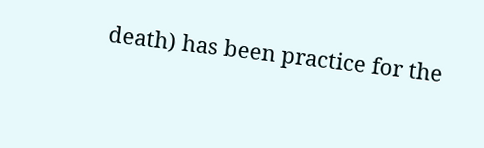death) has been practice for the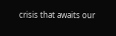crisis that awaits our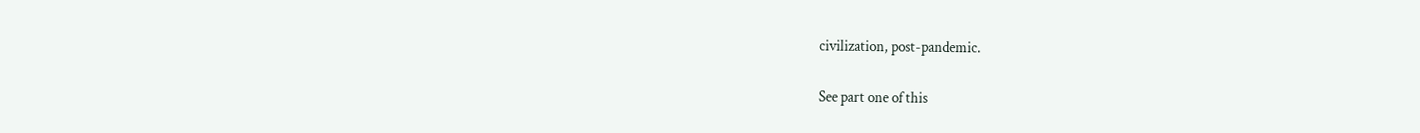civilization, post-pandemic.

See part one of this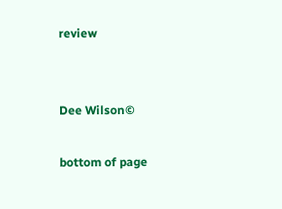review


Dee Wilson©

bottom of page